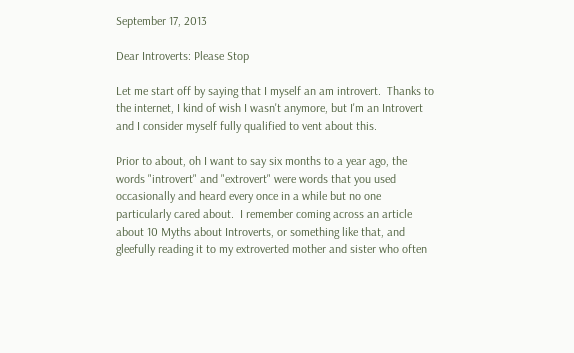September 17, 2013

Dear Introverts: Please Stop

Let me start off by saying that I myself an am introvert.  Thanks to the internet, I kind of wish I wasn't anymore, but I'm an Introvert and I consider myself fully qualified to vent about this.

Prior to about, oh I want to say six months to a year ago, the words "introvert" and "extrovert" were words that you used occasionally and heard every once in a while but no one particularly cared about.  I remember coming across an article about 10 Myths about Introverts, or something like that, and gleefully reading it to my extroverted mother and sister who often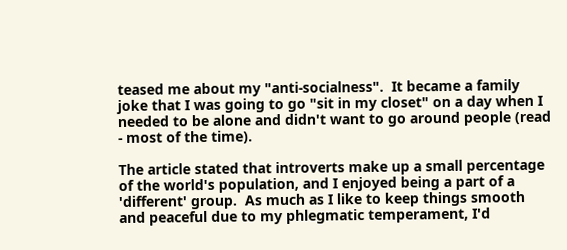teased me about my "anti-socialness".  It became a family joke that I was going to go "sit in my closet" on a day when I needed to be alone and didn't want to go around people (read - most of the time).

The article stated that introverts make up a small percentage of the world's population, and I enjoyed being a part of a 'different' group.  As much as I like to keep things smooth and peaceful due to my phlegmatic temperament, I'd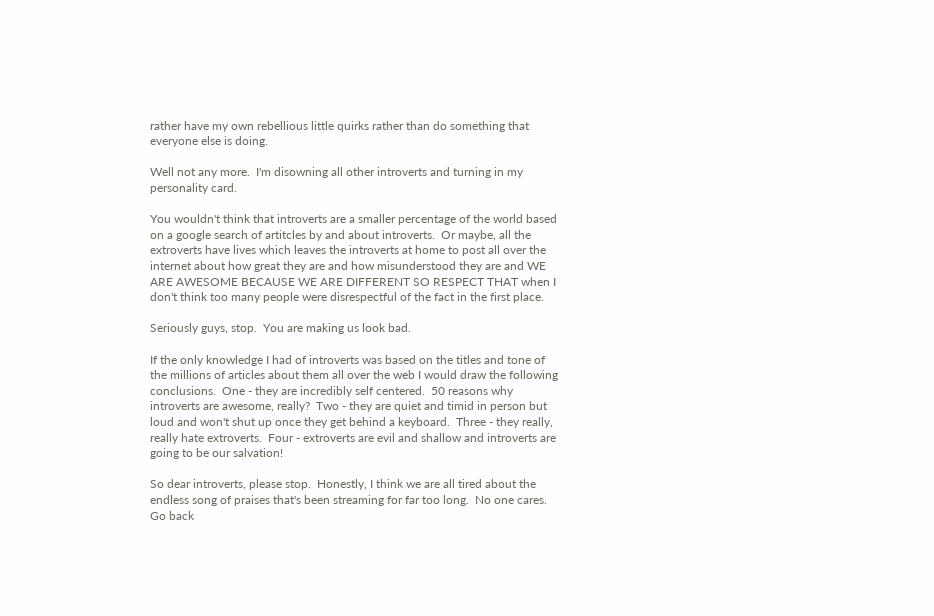rather have my own rebellious little quirks rather than do something that everyone else is doing.

Well not any more.  I'm disowning all other introverts and turning in my personality card.

You wouldn't think that introverts are a smaller percentage of the world based on a google search of artitcles by and about introverts.  Or maybe, all the extroverts have lives which leaves the introverts at home to post all over the internet about how great they are and how misunderstood they are and WE ARE AWESOME BECAUSE WE ARE DIFFERENT SO RESPECT THAT when I don't think too many people were disrespectful of the fact in the first place.

Seriously guys, stop.  You are making us look bad.

If the only knowledge I had of introverts was based on the titles and tone of the millions of articles about them all over the web I would draw the following conclusions.  One - they are incredibly self centered.  50 reasons why  introverts are awesome, really?  Two - they are quiet and timid in person but loud and won't shut up once they get behind a keyboard.  Three - they really, really hate extroverts.  Four - extroverts are evil and shallow and introverts are going to be our salvation!

So dear introverts, please stop.  Honestly, I think we are all tired about the endless song of praises that's been streaming for far too long.  No one cares.  Go back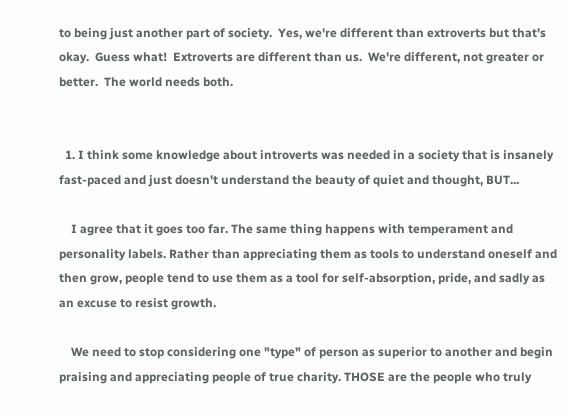to being just another part of society.  Yes, we're different than extroverts but that's okay.  Guess what!  Extroverts are different than us.  We're different, not greater or better.  The world needs both.


  1. I think some knowledge about introverts was needed in a society that is insanely fast-paced and just doesn't understand the beauty of quiet and thought, BUT...

    I agree that it goes too far. The same thing happens with temperament and personality labels. Rather than appreciating them as tools to understand oneself and then grow, people tend to use them as a tool for self-absorption, pride, and sadly as an excuse to resist growth.

    We need to stop considering one "type" of person as superior to another and begin praising and appreciating people of true charity. THOSE are the people who truly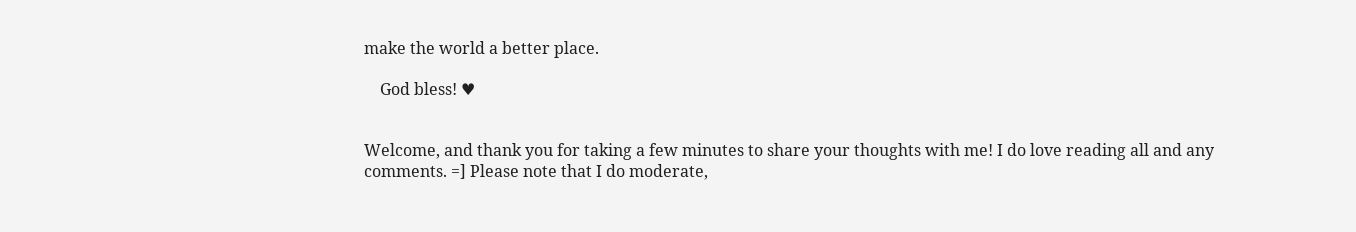make the world a better place.

    God bless! ♥


Welcome, and thank you for taking a few minutes to share your thoughts with me! I do love reading all and any comments. =] Please note that I do moderate,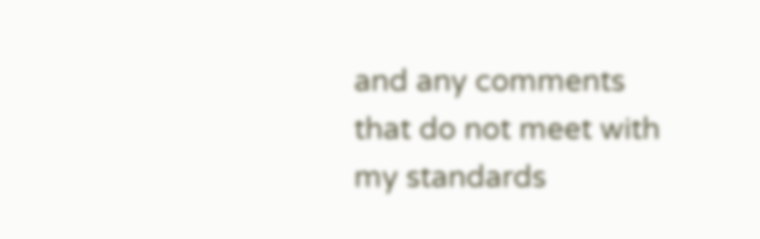and any comments that do not meet with my standards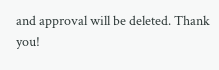and approval will be deleted. Thank you!